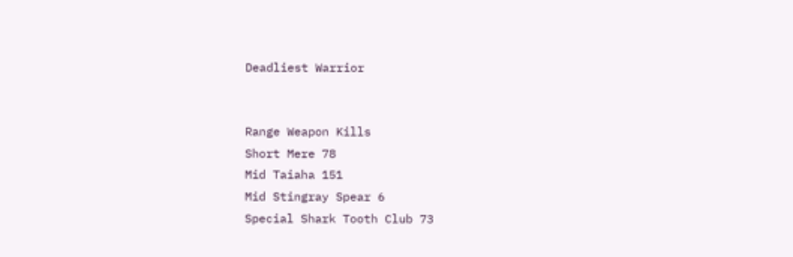Deadliest Warrior


Range Weapon Kills
Short Mere 78
Mid Taiaha 151
Mid Stingray Spear 6
Special Shark Tooth Club 73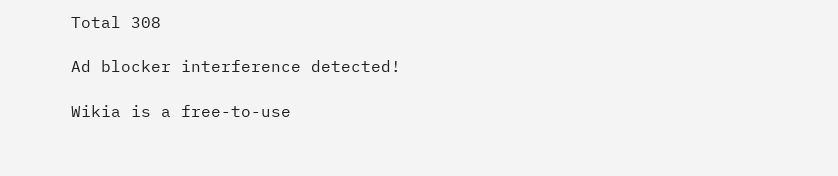Total 308

Ad blocker interference detected!

Wikia is a free-to-use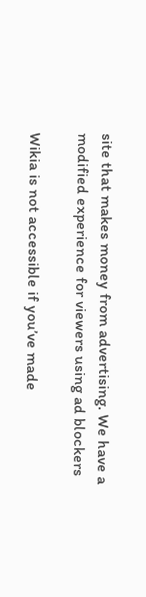site that makes money from advertising. We have a modified experience for viewers using ad blockers

Wikia is not accessible if you’ve made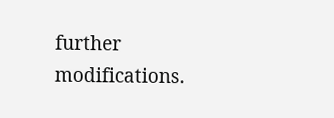further modifications.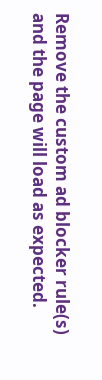Remove the custom ad blocker rule(s) and the page will load as expected.